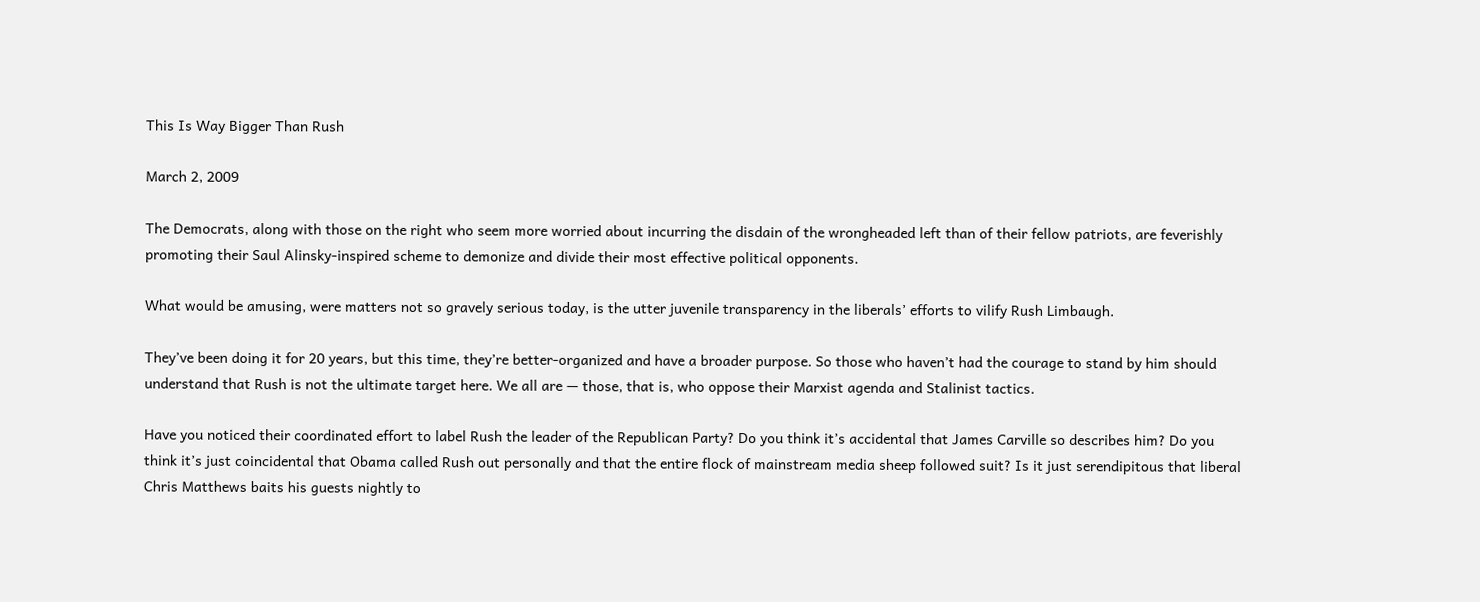This Is Way Bigger Than Rush

March 2, 2009

The Democrats, along with those on the right who seem more worried about incurring the disdain of the wrongheaded left than of their fellow patriots, are feverishly promoting their Saul Alinsky-inspired scheme to demonize and divide their most effective political opponents.

What would be amusing, were matters not so gravely serious today, is the utter juvenile transparency in the liberals’ efforts to vilify Rush Limbaugh.

They’ve been doing it for 20 years, but this time, they’re better-organized and have a broader purpose. So those who haven’t had the courage to stand by him should understand that Rush is not the ultimate target here. We all are — those, that is, who oppose their Marxist agenda and Stalinist tactics.

Have you noticed their coordinated effort to label Rush the leader of the Republican Party? Do you think it’s accidental that James Carville so describes him? Do you think it’s just coincidental that Obama called Rush out personally and that the entire flock of mainstream media sheep followed suit? Is it just serendipitous that liberal Chris Matthews baits his guests nightly to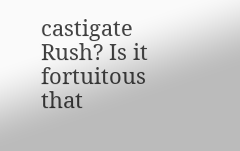castigate Rush? Is it fortuitous that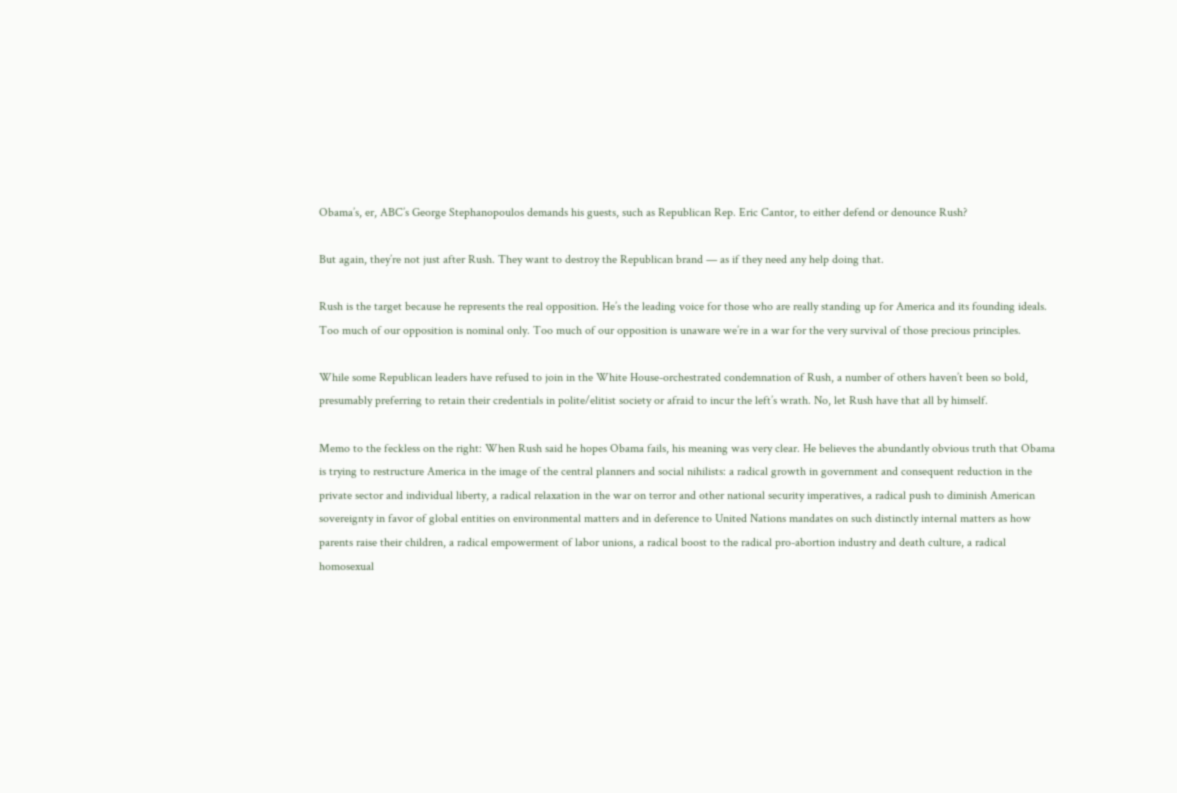Obama’s, er, ABC’s George Stephanopoulos demands his guests, such as Republican Rep. Eric Cantor, to either defend or denounce Rush?

But again, they’re not just after Rush. They want to destroy the Republican brand — as if they need any help doing that.

Rush is the target because he represents the real opposition. He’s the leading voice for those who are really standing up for America and its founding ideals. Too much of our opposition is nominal only. Too much of our opposition is unaware we’re in a war for the very survival of those precious principles.

While some Republican leaders have refused to join in the White House-orchestrated condemnation of Rush, a number of others haven’t been so bold, presumably preferring to retain their credentials in polite/elitist society or afraid to incur the left’s wrath. No, let Rush have that all by himself.

Memo to the feckless on the right: When Rush said he hopes Obama fails, his meaning was very clear. He believes the abundantly obvious truth that Obama is trying to restructure America in the image of the central planners and social nihilists: a radical growth in government and consequent reduction in the private sector and individual liberty, a radical relaxation in the war on terror and other national security imperatives, a radical push to diminish American sovereignty in favor of global entities on environmental matters and in deference to United Nations mandates on such distinctly internal matters as how parents raise their children, a radical empowerment of labor unions, a radical boost to the radical pro-abortion industry and death culture, a radical homosexual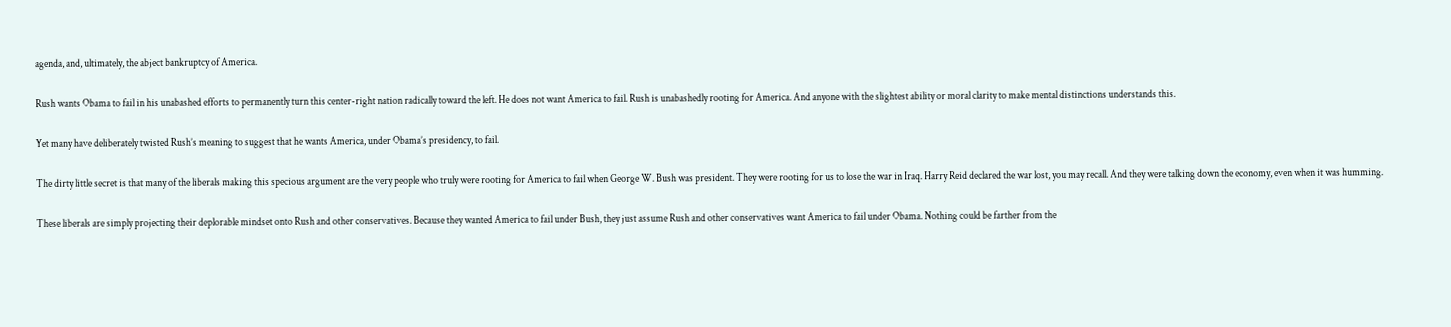agenda, and, ultimately, the abject bankruptcy of America.

Rush wants Obama to fail in his unabashed efforts to permanently turn this center-right nation radically toward the left. He does not want America to fail. Rush is unabashedly rooting for America. And anyone with the slightest ability or moral clarity to make mental distinctions understands this.

Yet many have deliberately twisted Rush’s meaning to suggest that he wants America, under Obama’s presidency, to fail.

The dirty little secret is that many of the liberals making this specious argument are the very people who truly were rooting for America to fail when George W. Bush was president. They were rooting for us to lose the war in Iraq. Harry Reid declared the war lost, you may recall. And they were talking down the economy, even when it was humming.

These liberals are simply projecting their deplorable mindset onto Rush and other conservatives. Because they wanted America to fail under Bush, they just assume Rush and other conservatives want America to fail under Obama. Nothing could be farther from the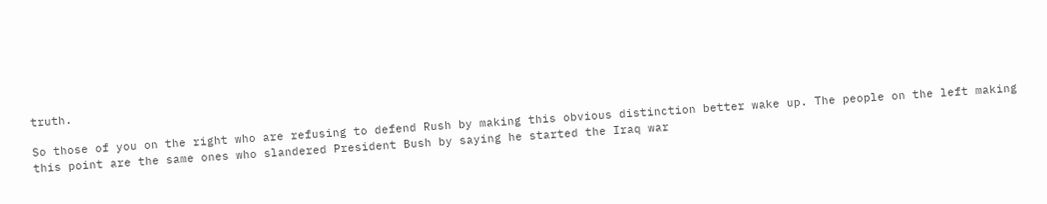truth.

So those of you on the right who are refusing to defend Rush by making this obvious distinction better wake up. The people on the left making this point are the same ones who slandered President Bush by saying he started the Iraq war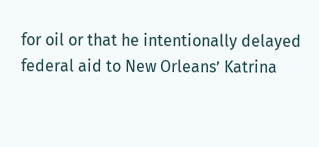for oil or that he intentionally delayed federal aid to New Orleans’ Katrina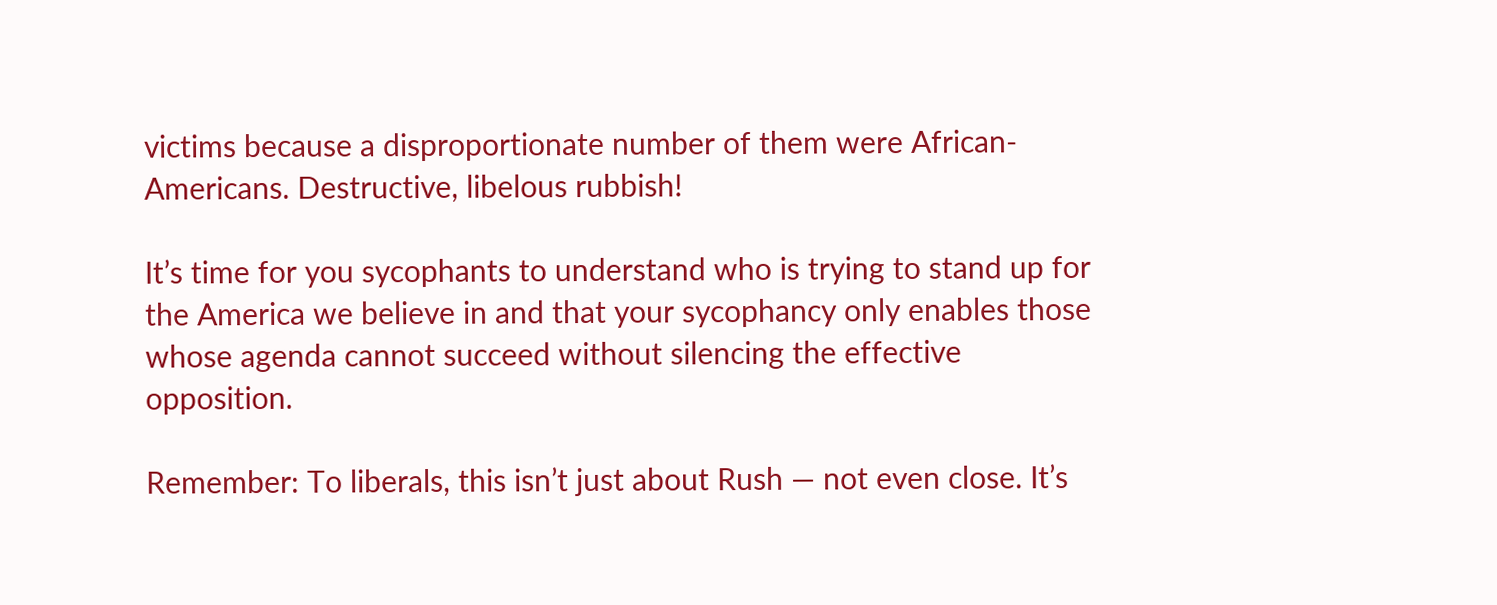victims because a disproportionate number of them were African-Americans. Destructive, libelous rubbish!

It’s time for you sycophants to understand who is trying to stand up for the America we believe in and that your sycophancy only enables those whose agenda cannot succeed without silencing the effective opposition.

Remember: To liberals, this isn’t just about Rush — not even close. It’s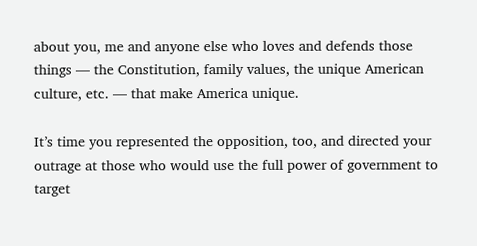about you, me and anyone else who loves and defends those things — the Constitution, family values, the unique American culture, etc. — that make America unique.

It’s time you represented the opposition, too, and directed your outrage at those who would use the full power of government to target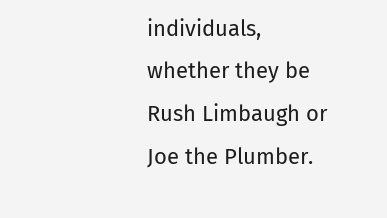individuals, whether they be Rush Limbaugh or Joe the Plumber.